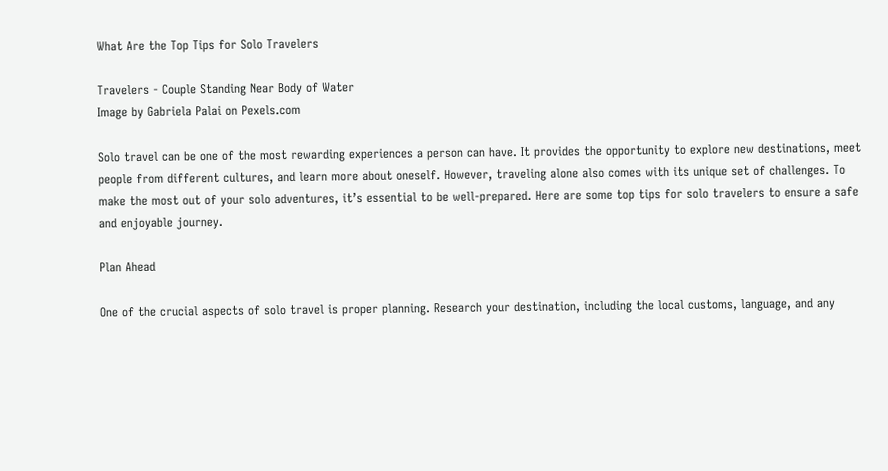What Are the Top Tips for Solo Travelers

Travelers - Couple Standing Near Body of Water
Image by Gabriela Palai on Pexels.com

Solo travel can be one of the most rewarding experiences a person can have. It provides the opportunity to explore new destinations, meet people from different cultures, and learn more about oneself. However, traveling alone also comes with its unique set of challenges. To make the most out of your solo adventures, it’s essential to be well-prepared. Here are some top tips for solo travelers to ensure a safe and enjoyable journey.

Plan Ahead

One of the crucial aspects of solo travel is proper planning. Research your destination, including the local customs, language, and any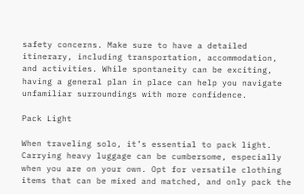safety concerns. Make sure to have a detailed itinerary, including transportation, accommodation, and activities. While spontaneity can be exciting, having a general plan in place can help you navigate unfamiliar surroundings with more confidence.

Pack Light

When traveling solo, it’s essential to pack light. Carrying heavy luggage can be cumbersome, especially when you are on your own. Opt for versatile clothing items that can be mixed and matched, and only pack the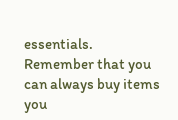essentials. Remember that you can always buy items you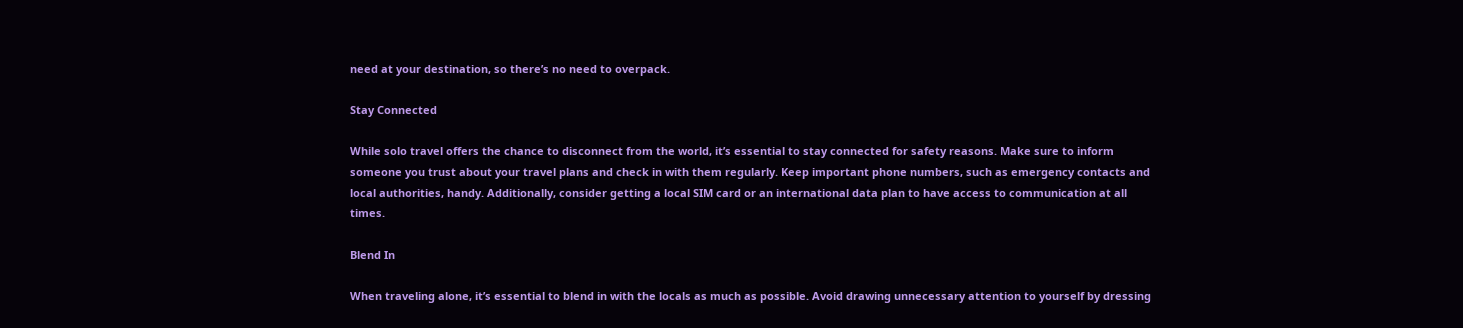need at your destination, so there’s no need to overpack.

Stay Connected

While solo travel offers the chance to disconnect from the world, it’s essential to stay connected for safety reasons. Make sure to inform someone you trust about your travel plans and check in with them regularly. Keep important phone numbers, such as emergency contacts and local authorities, handy. Additionally, consider getting a local SIM card or an international data plan to have access to communication at all times.

Blend In

When traveling alone, it’s essential to blend in with the locals as much as possible. Avoid drawing unnecessary attention to yourself by dressing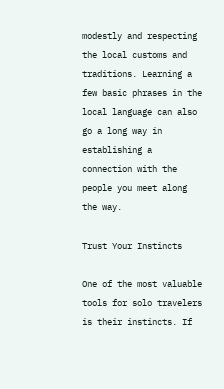modestly and respecting the local customs and traditions. Learning a few basic phrases in the local language can also go a long way in establishing a connection with the people you meet along the way.

Trust Your Instincts

One of the most valuable tools for solo travelers is their instincts. If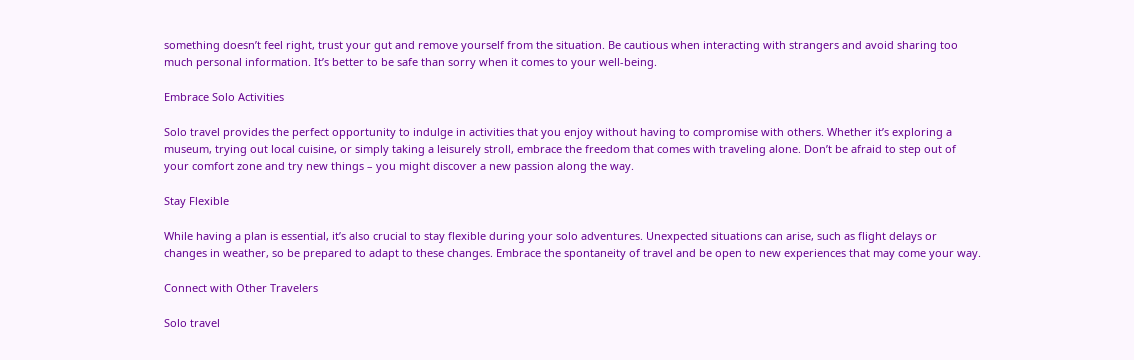something doesn’t feel right, trust your gut and remove yourself from the situation. Be cautious when interacting with strangers and avoid sharing too much personal information. It’s better to be safe than sorry when it comes to your well-being.

Embrace Solo Activities

Solo travel provides the perfect opportunity to indulge in activities that you enjoy without having to compromise with others. Whether it’s exploring a museum, trying out local cuisine, or simply taking a leisurely stroll, embrace the freedom that comes with traveling alone. Don’t be afraid to step out of your comfort zone and try new things – you might discover a new passion along the way.

Stay Flexible

While having a plan is essential, it’s also crucial to stay flexible during your solo adventures. Unexpected situations can arise, such as flight delays or changes in weather, so be prepared to adapt to these changes. Embrace the spontaneity of travel and be open to new experiences that may come your way.

Connect with Other Travelers

Solo travel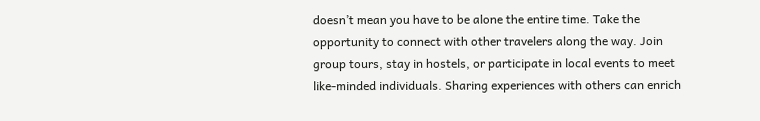doesn’t mean you have to be alone the entire time. Take the opportunity to connect with other travelers along the way. Join group tours, stay in hostels, or participate in local events to meet like-minded individuals. Sharing experiences with others can enrich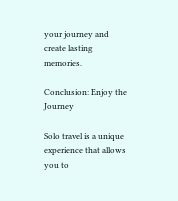your journey and create lasting memories.

Conclusion: Enjoy the Journey

Solo travel is a unique experience that allows you to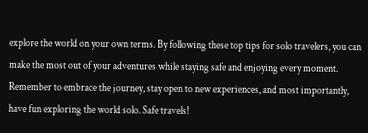explore the world on your own terms. By following these top tips for solo travelers, you can make the most out of your adventures while staying safe and enjoying every moment. Remember to embrace the journey, stay open to new experiences, and most importantly, have fun exploring the world solo. Safe travels!